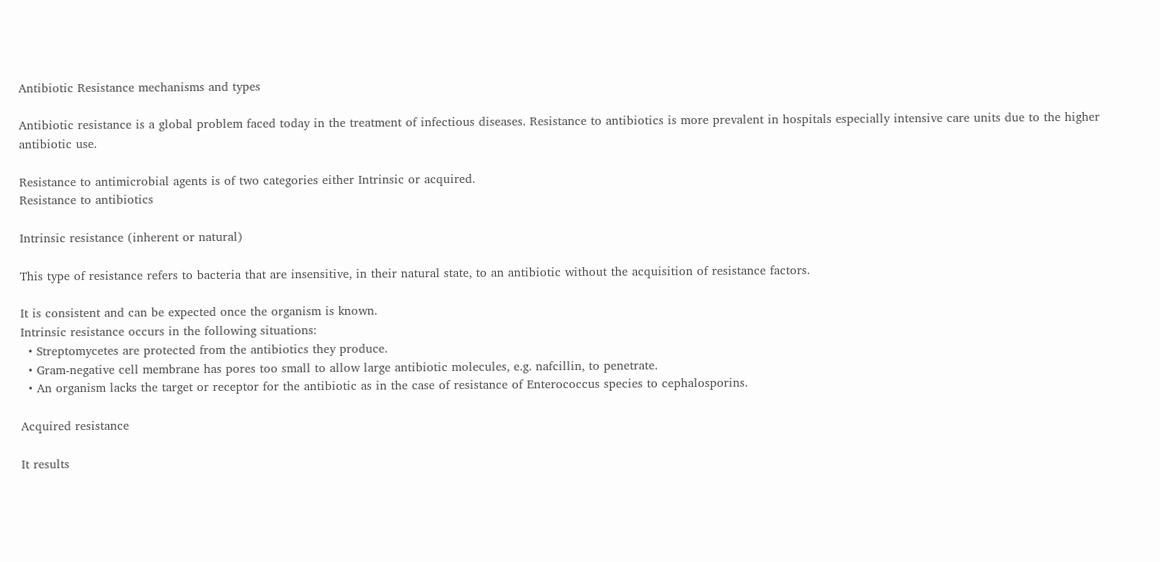Antibiotic Resistance mechanisms and types

Antibiotic resistance is a global problem faced today in the treatment of infectious diseases. Resistance to antibiotics is more prevalent in hospitals especially intensive care units due to the higher antibiotic use.

Resistance to antimicrobial agents is of two categories either Intrinsic or acquired.
Resistance to antibiotics

Intrinsic resistance (inherent or natural)

This type of resistance refers to bacteria that are insensitive, in their natural state, to an antibiotic without the acquisition of resistance factors.

It is consistent and can be expected once the organism is known.
Intrinsic resistance occurs in the following situations:
  • Streptomycetes are protected from the antibiotics they produce.
  • Gram-negative cell membrane has pores too small to allow large antibiotic molecules, e.g. nafcillin, to penetrate.
  • An organism lacks the target or receptor for the antibiotic as in the case of resistance of Enterococcus species to cephalosporins.

Acquired resistance

It results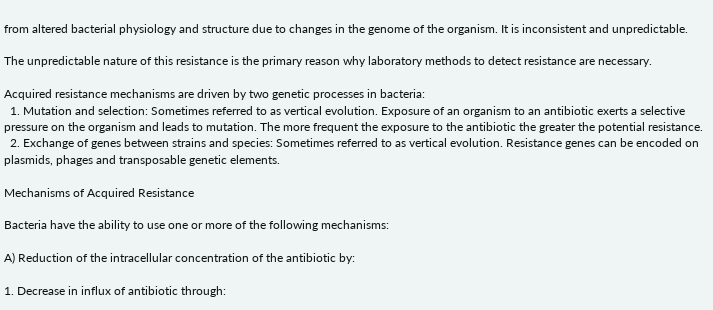from altered bacterial physiology and structure due to changes in the genome of the organism. It is inconsistent and unpredictable.

The unpredictable nature of this resistance is the primary reason why laboratory methods to detect resistance are necessary.

Acquired resistance mechanisms are driven by two genetic processes in bacteria:
  1. Mutation and selection: Sometimes referred to as vertical evolution. Exposure of an organism to an antibiotic exerts a selective pressure on the organism and leads to mutation. The more frequent the exposure to the antibiotic the greater the potential resistance.
  2. Exchange of genes between strains and species: Sometimes referred to as vertical evolution. Resistance genes can be encoded on plasmids, phages and transposable genetic elements.

Mechanisms of Acquired Resistance

Bacteria have the ability to use one or more of the following mechanisms:

A) Reduction of the intracellular concentration of the antibiotic by:

1. Decrease in influx of antibiotic through: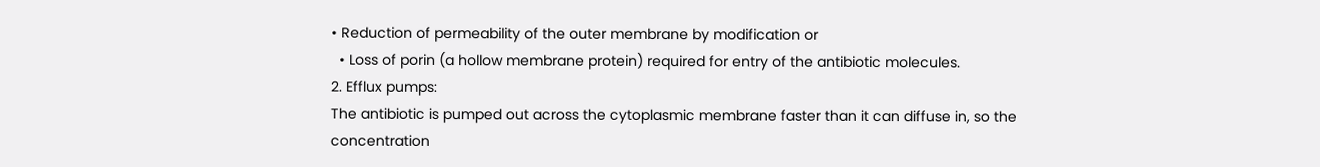• Reduction of permeability of the outer membrane by modification or
  • Loss of porin (a hollow membrane protein) required for entry of the antibiotic molecules.
2. Efflux pumps:
The antibiotic is pumped out across the cytoplasmic membrane faster than it can diffuse in, so the
concentration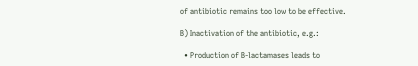of antibiotic remains too low to be effective.

B) Inactivation of the antibiotic, e.g.:

  • Production of B-lactamases leads to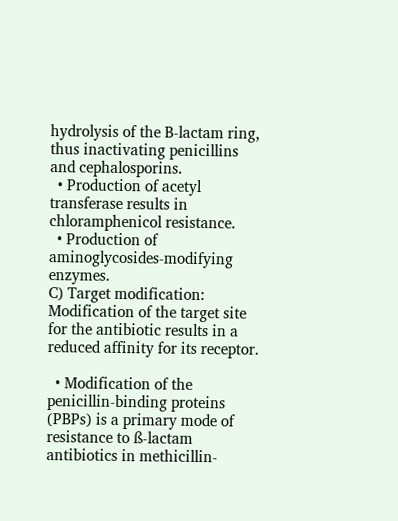hydrolysis of the B-lactam ring, thus inactivating penicillins and cephalosporins.
  • Production of acetyl transferase results in chloramphenicol resistance.
  • Production of aminoglycosides-modifying enzymes.
C) Target modification:
Modification of the target site for the antibiotic results in a reduced affinity for its receptor.

  • Modification of the penicillin-binding proteins (PBPs) is a primary mode of resistance to ß-lactam antibiotics in methicillin-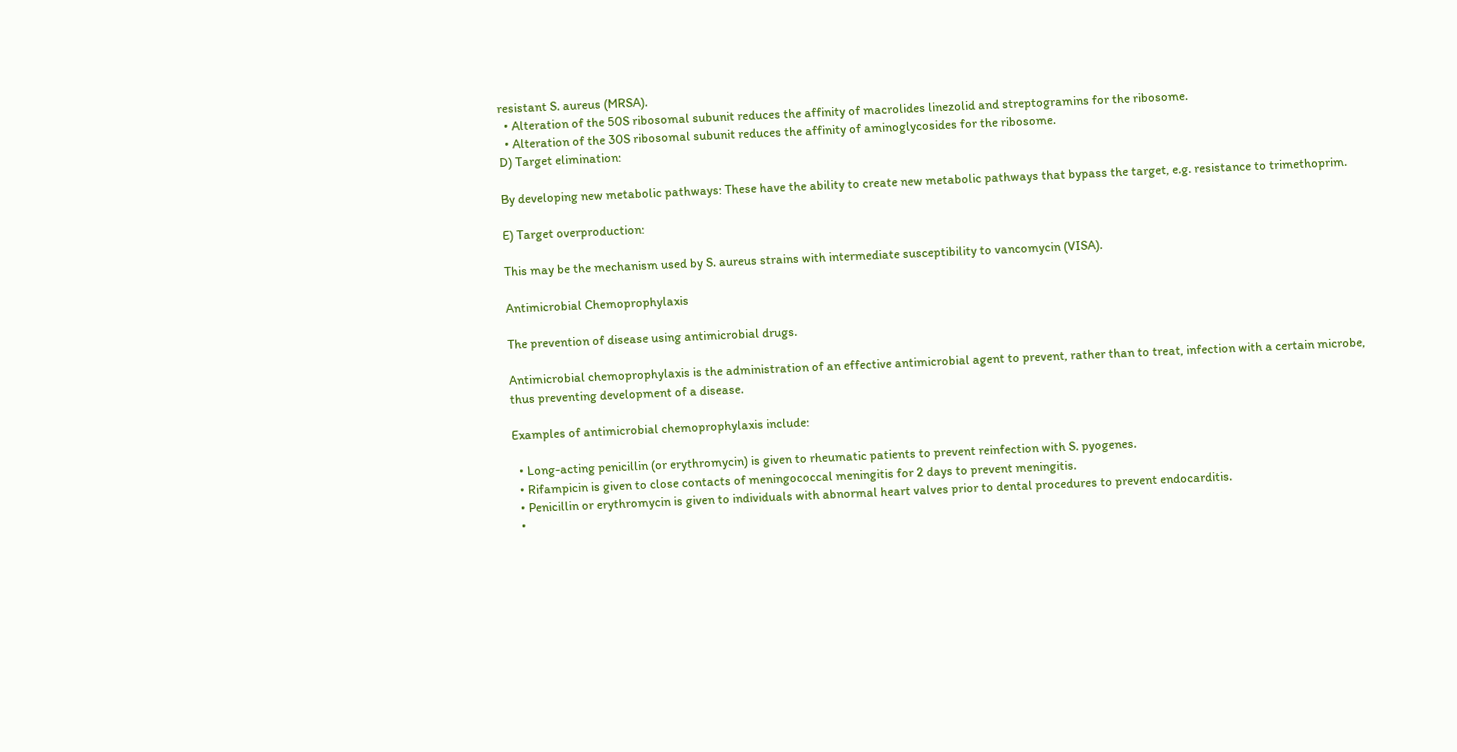resistant S. aureus (MRSA).
  • Alteration of the 50S ribosomal subunit reduces the affinity of macrolides linezolid and streptogramins for the ribosome.
  • Alteration of the 30S ribosomal subunit reduces the affinity of aminoglycosides for the ribosome.
D) Target elimination:

By developing new metabolic pathways: These have the ability to create new metabolic pathways that bypass the target, e.g. resistance to trimethoprim.

E) Target overproduction:

This may be the mechanism used by S. aureus strains with intermediate susceptibility to vancomycin (VISA).

Antimicrobial Chemoprophylaxis

The prevention of disease using antimicrobial drugs.

Antimicrobial chemoprophylaxis is the administration of an effective antimicrobial agent to prevent, rather than to treat, infection with a certain microbe, thus preventing development of a disease.

Examples of antimicrobial chemoprophylaxis include:

  • Long-acting penicillin (or erythromycin) is given to rheumatic patients to prevent reinfection with S. pyogenes.
  • Rifampicin is given to close contacts of meningococcal meningitis for 2 days to prevent meningitis.
  • Penicillin or erythromycin is given to individuals with abnormal heart valves prior to dental procedures to prevent endocarditis.
  •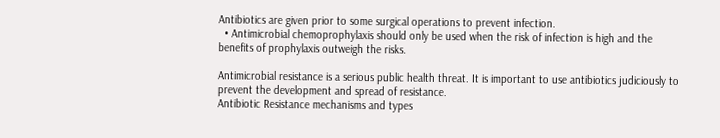Antibiotics are given prior to some surgical operations to prevent infection.
  • Antimicrobial chemoprophylaxis should only be used when the risk of infection is high and the benefits of prophylaxis outweigh the risks.

Antimicrobial resistance is a serious public health threat. It is important to use antibiotics judiciously to prevent the development and spread of resistance.
Antibiotic Resistance mechanisms and types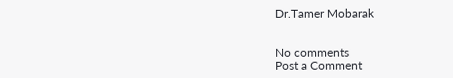Dr.Tamer Mobarak


No comments
Post a Comment